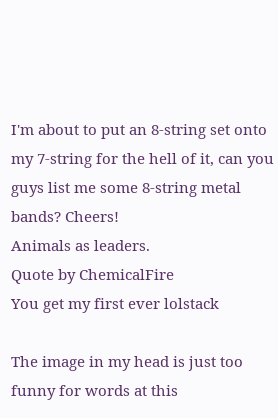I'm about to put an 8-string set onto my 7-string for the hell of it, can you guys list me some 8-string metal bands? Cheers!
Animals as leaders.
Quote by ChemicalFire
You get my first ever lolstack

The image in my head is just too funny for words at this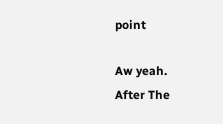point

Aw yeah.
After The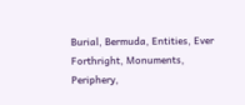Burial, Bermuda, Entities, Ever Forthright, Monuments, Periphery,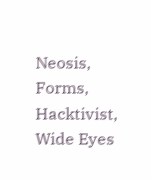Neosis, Forms, Hacktivist, Wide Eyes